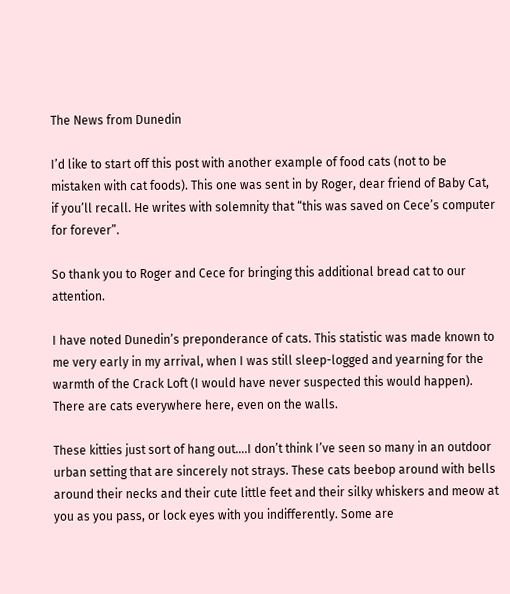The News from Dunedin

I’d like to start off this post with another example of food cats (not to be mistaken with cat foods). This one was sent in by Roger, dear friend of Baby Cat, if you’ll recall. He writes with solemnity that “this was saved on Cece’s computer for forever”.

So thank you to Roger and Cece for bringing this additional bread cat to our attention.

I have noted Dunedin’s preponderance of cats. This statistic was made known to me very early in my arrival, when I was still sleep-logged and yearning for the warmth of the Crack Loft (I would have never suspected this would happen). There are cats everywhere here, even on the walls.

These kitties just sort of hang out….I don’t think I’ve seen so many in an outdoor urban setting that are sincerely not strays. These cats beebop around with bells around their necks and their cute little feet and their silky whiskers and meow at you as you pass, or lock eyes with you indifferently. Some are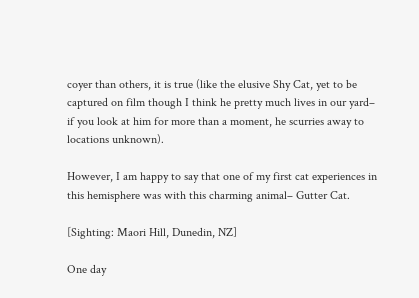coyer than others, it is true (like the elusive Shy Cat, yet to be captured on film though I think he pretty much lives in our yard– if you look at him for more than a moment, he scurries away to locations unknown).

However, I am happy to say that one of my first cat experiences in this hemisphere was with this charming animal– Gutter Cat.

[Sighting: Maori Hill, Dunedin, NZ]

One day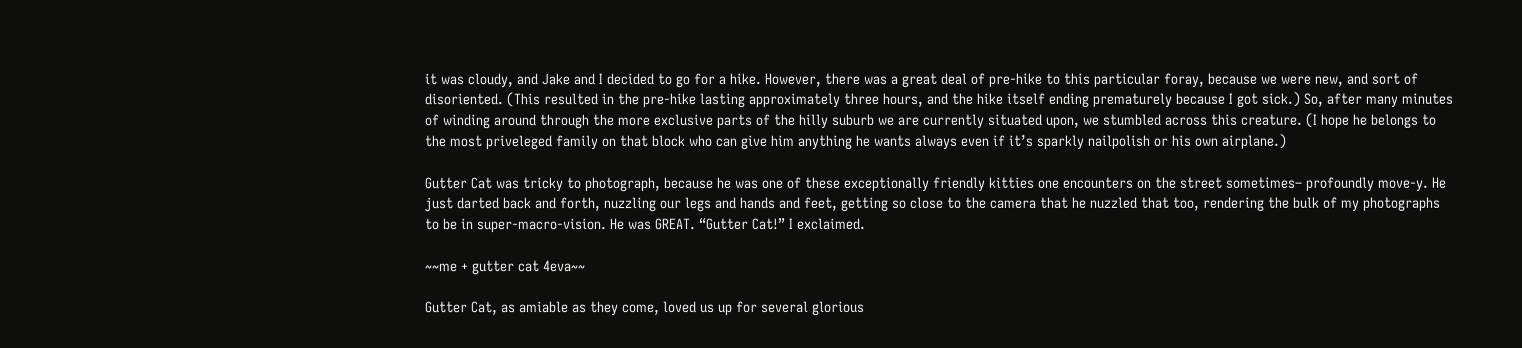it was cloudy, and Jake and I decided to go for a hike. However, there was a great deal of pre-hike to this particular foray, because we were new, and sort of disoriented. (This resulted in the pre-hike lasting approximately three hours, and the hike itself ending prematurely because I got sick.) So, after many minutes of winding around through the more exclusive parts of the hilly suburb we are currently situated upon, we stumbled across this creature. (I hope he belongs to the most priveleged family on that block who can give him anything he wants always even if it’s sparkly nailpolish or his own airplane.)

Gutter Cat was tricky to photograph, because he was one of these exceptionally friendly kitties one encounters on the street sometimes– profoundly move-y. He just darted back and forth, nuzzling our legs and hands and feet, getting so close to the camera that he nuzzled that too, rendering the bulk of my photographs to be in super-macro-vision. He was GREAT. “Gutter Cat!” I exclaimed.

~~me + gutter cat 4eva~~

Gutter Cat, as amiable as they come, loved us up for several glorious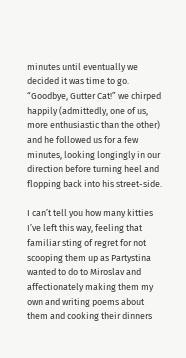minutes until eventually we decided it was time to go. “Goodbye, Gutter Cat!” we chirped happily (admittedly, one of us, more enthusiastic than the other) and he followed us for a few minutes, looking longingly in our direction before turning heel and flopping back into his street-side.

I can’t tell you how many kitties I’ve left this way, feeling that familiar sting of regret for not scooping them up as Partystina wanted to do to Miroslav and affectionately making them my own and writing poems about them and cooking their dinners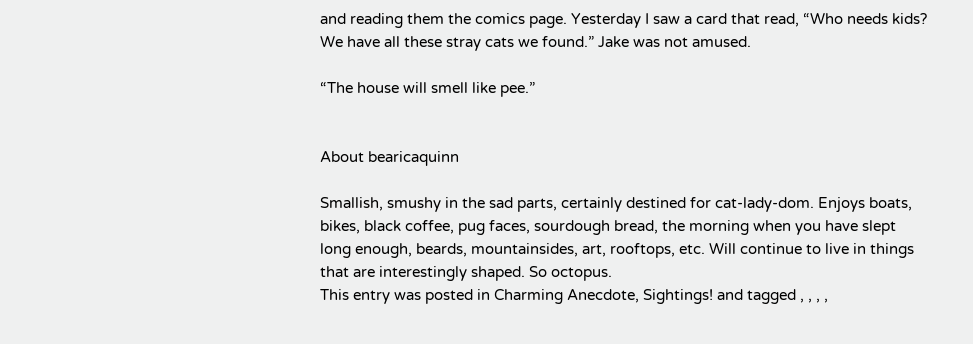and reading them the comics page. Yesterday I saw a card that read, “Who needs kids? We have all these stray cats we found.” Jake was not amused.

“The house will smell like pee.”


About bearicaquinn

Smallish, smushy in the sad parts, certainly destined for cat-lady-dom. Enjoys boats, bikes, black coffee, pug faces, sourdough bread, the morning when you have slept long enough, beards, mountainsides, art, rooftops, etc. Will continue to live in things that are interestingly shaped. So octopus.
This entry was posted in Charming Anecdote, Sightings! and tagged , , , ,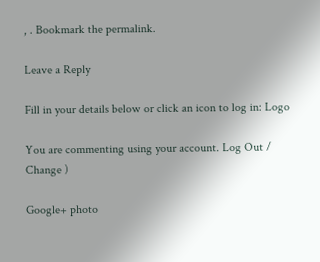, . Bookmark the permalink.

Leave a Reply

Fill in your details below or click an icon to log in: Logo

You are commenting using your account. Log Out /  Change )

Google+ photo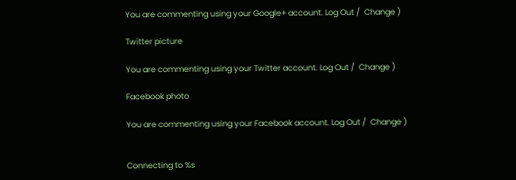You are commenting using your Google+ account. Log Out /  Change )

Twitter picture

You are commenting using your Twitter account. Log Out /  Change )

Facebook photo

You are commenting using your Facebook account. Log Out /  Change )


Connecting to %s